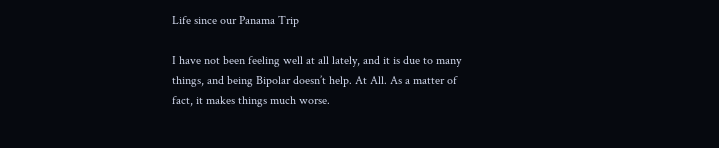Life since our Panama Trip

I have not been feeling well at all lately, and it is due to many things, and being Bipolar doesn’t help. At All. As a matter of fact, it makes things much worse.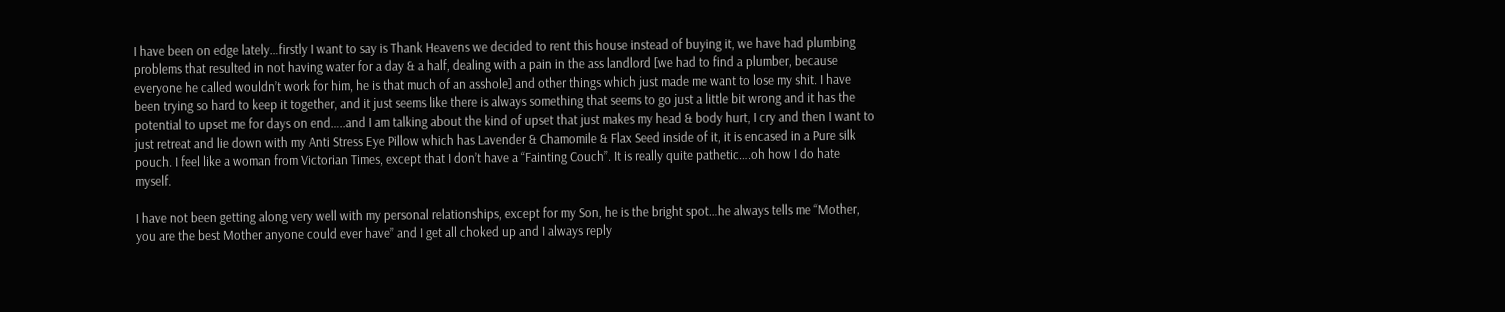I have been on edge lately…firstly I want to say is Thank Heavens we decided to rent this house instead of buying it, we have had plumbing problems that resulted in not having water for a day & a half, dealing with a pain in the ass landlord [we had to find a plumber, because everyone he called wouldn’t work for him, he is that much of an asshole] and other things which just made me want to lose my shit. I have been trying so hard to keep it together, and it just seems like there is always something that seems to go just a little bit wrong and it has the potential to upset me for days on end…..and I am talking about the kind of upset that just makes my head & body hurt, I cry and then I want to just retreat and lie down with my Anti Stress Eye Pillow which has Lavender & Chamomile & Flax Seed inside of it, it is encased in a Pure silk pouch. I feel like a woman from Victorian Times, except that I don’t have a “Fainting Couch”. It is really quite pathetic….oh how I do hate myself.

I have not been getting along very well with my personal relationships, except for my Son, he is the bright spot…he always tells me “Mother, you are the best Mother anyone could ever have” and I get all choked up and I always reply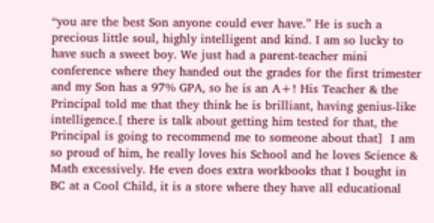“you are the best Son anyone could ever have.” He is such a precious little soul, highly intelligent and kind. I am so lucky to have such a sweet boy. We just had a parent-teacher mini conference where they handed out the grades for the first trimester and my Son has a 97% GPA, so he is an A+! His Teacher & the Principal told me that they think he is brilliant, having genius-like intelligence.[ there is talk about getting him tested for that, the Principal is going to recommend me to someone about that]  I am so proud of him, he really loves his School and he loves Science & Math excessively. He even does extra workbooks that I bought in BC at a Cool Child, it is a store where they have all educational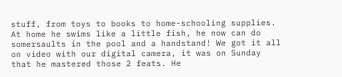stuff, from toys to books to home-schooling supplies. At home he swims like a little fish, he now can do somersaults in the pool and a handstand! We got it all on video with our digital camera, it was on Sunday that he mastered those 2 feats. He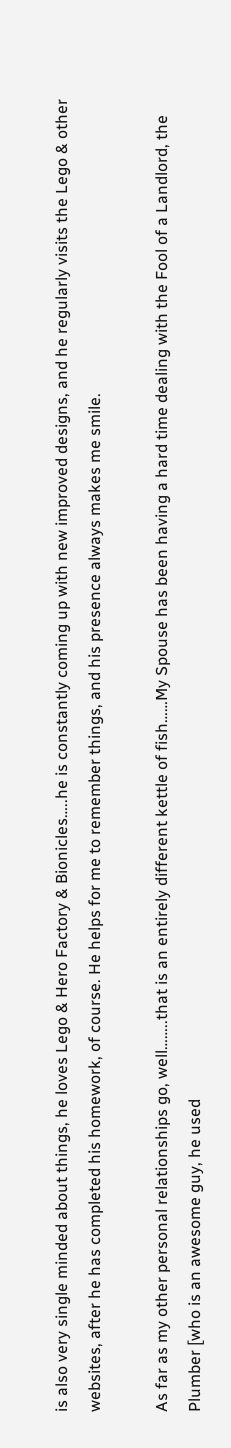is also very single minded about things, he loves Lego & Hero Factory & Bionicles…..he is constantly coming up with new improved designs, and he regularly visits the Lego & other websites, after he has completed his homework, of course. He helps for me to remember things, and his presence always makes me smile.

As far as my other personal relationships go, well……..that is an entirely different kettle of fish……My Spouse has been having a hard time dealing with the Fool of a Landlord, the Plumber [who is an awesome guy, he used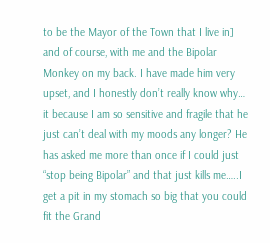to be the Mayor of the Town that I live in] and of course, with me and the Bipolar Monkey on my back. I have made him very upset, and I honestly don’t really know why… it because I am so sensitive and fragile that he just can’t deal with my moods any longer? He has asked me more than once if I could just “stop being Bipolar” and that just kills me…..I get a pit in my stomach so big that you could fit the Grand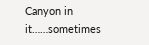Canyon in it……sometimes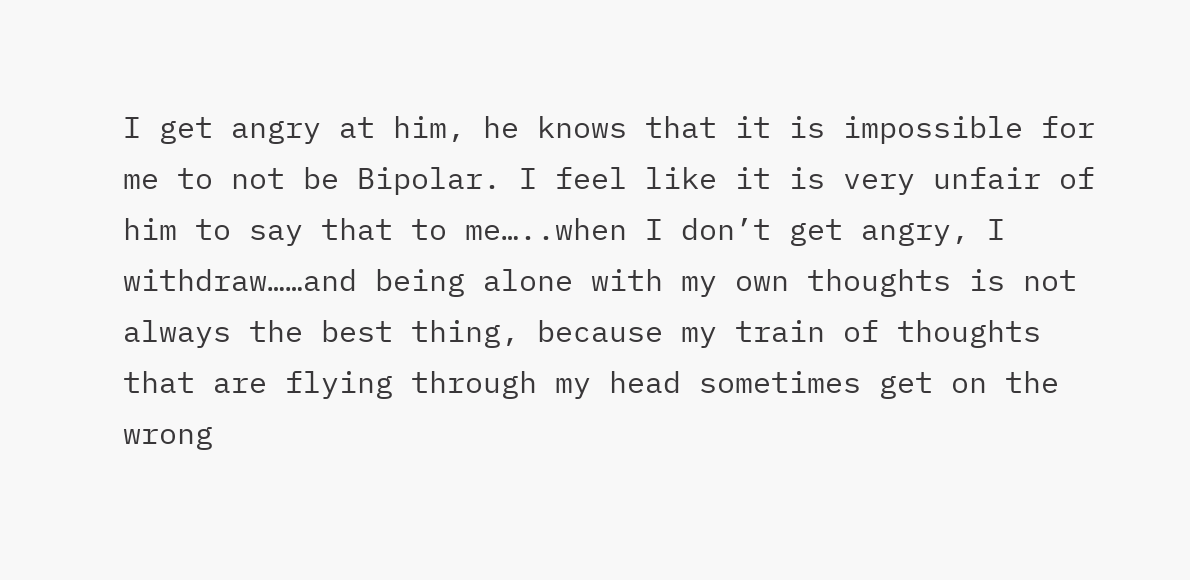I get angry at him, he knows that it is impossible for me to not be Bipolar. I feel like it is very unfair of him to say that to me…..when I don’t get angry, I withdraw……and being alone with my own thoughts is not always the best thing, because my train of thoughts that are flying through my head sometimes get on the wrong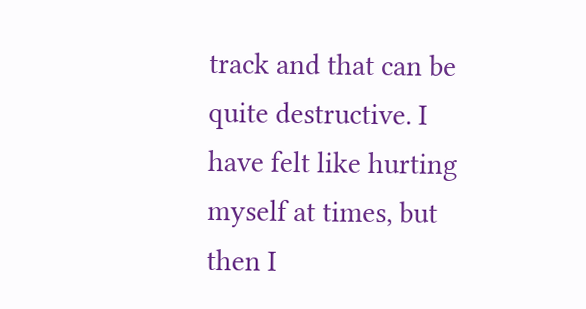track and that can be quite destructive. I have felt like hurting myself at times, but then I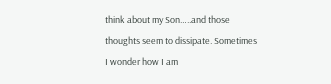think about my Son…..and those thoughts seem to dissipate. Sometimes I wonder how I am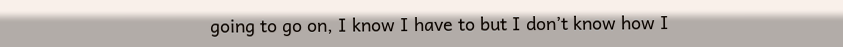going to go on, I know I have to but I don’t know how I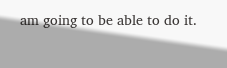am going to be able to do it.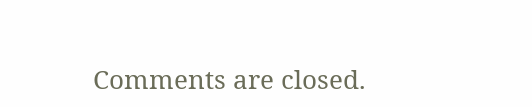Comments are closed.